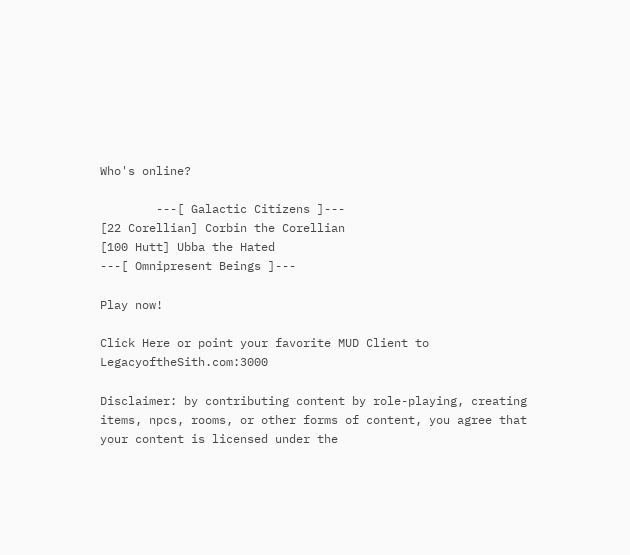Who's online?

        ---[ Galactic Citizens ]---
[22 Corellian] Corbin the Corellian
[100 Hutt] Ubba the Hated
---[ Omnipresent Beings ]---

Play now!

Click Here or point your favorite MUD Client to LegacyoftheSith.com:3000

Disclaimer: by contributing content by role-playing, creating items, npcs, rooms, or other forms of content, you agree that your content is licensed under the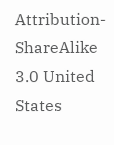Attribution-ShareAlike 3.0 United States